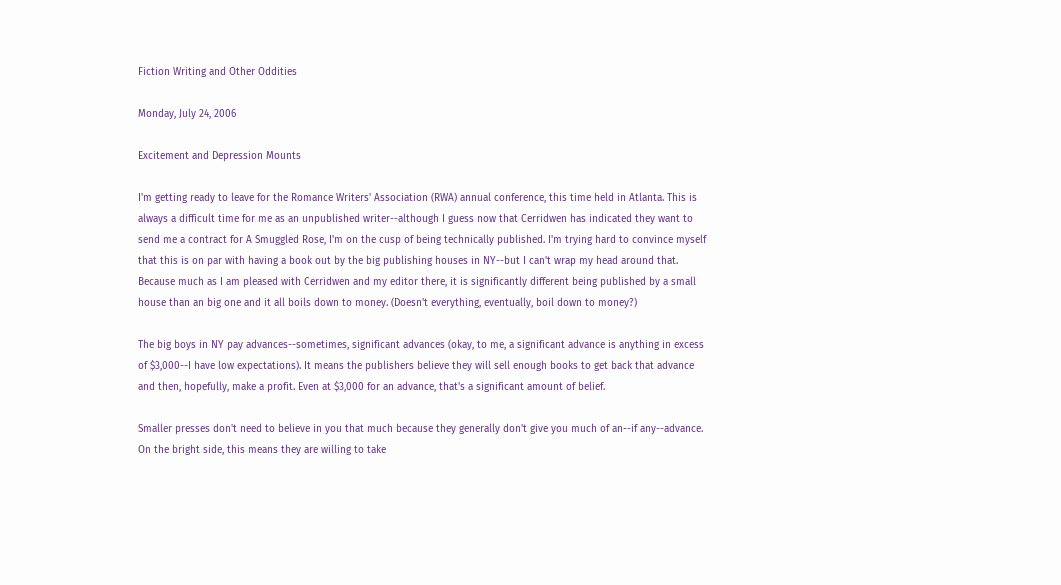Fiction Writing and Other Oddities

Monday, July 24, 2006

Excitement and Depression Mounts

I'm getting ready to leave for the Romance Writers' Association (RWA) annual conference, this time held in Atlanta. This is always a difficult time for me as an unpublished writer--although I guess now that Cerridwen has indicated they want to send me a contract for A Smuggled Rose, I'm on the cusp of being technically published. I'm trying hard to convince myself that this is on par with having a book out by the big publishing houses in NY--but I can't wrap my head around that. Because much as I am pleased with Cerridwen and my editor there, it is significantly different being published by a small house than an big one and it all boils down to money. (Doesn't everything, eventually, boil down to money?)

The big boys in NY pay advances--sometimes, significant advances (okay, to me, a significant advance is anything in excess of $3,000--I have low expectations). It means the publishers believe they will sell enough books to get back that advance and then, hopefully, make a profit. Even at $3,000 for an advance, that's a significant amount of belief.

Smaller presses don't need to believe in you that much because they generally don't give you much of an--if any--advance. On the bright side, this means they are willing to take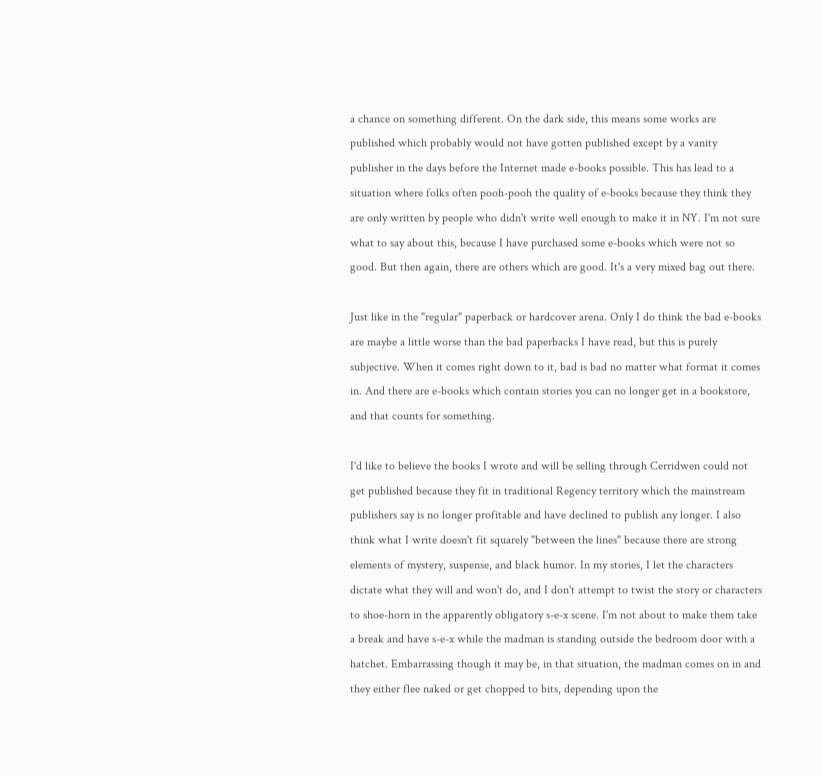a chance on something different. On the dark side, this means some works are published which probably would not have gotten published except by a vanity publisher in the days before the Internet made e-books possible. This has lead to a situation where folks often pooh-pooh the quality of e-books because they think they are only written by people who didn't write well enough to make it in NY. I'm not sure what to say about this, because I have purchased some e-books which were not so good. But then again, there are others which are good. It's a very mixed bag out there.

Just like in the "regular" paperback or hardcover arena. Only I do think the bad e-books are maybe a little worse than the bad paperbacks I have read, but this is purely subjective. When it comes right down to it, bad is bad no matter what format it comes in. And there are e-books which contain stories you can no longer get in a bookstore, and that counts for something.

I'd like to believe the books I wrote and will be selling through Cerridwen could not get published because they fit in traditional Regency territory which the mainstream publishers say is no longer profitable and have declined to publish any longer. I also think what I write doesn't fit squarely "between the lines" because there are strong elements of mystery, suspense, and black humor. In my stories, I let the characters dictate what they will and won't do, and I don't attempt to twist the story or characters to shoe-horn in the apparently obligatory s-e-x scene. I'm not about to make them take a break and have s-e-x while the madman is standing outside the bedroom door with a hatchet. Embarrassing though it may be, in that situation, the madman comes on in and they either flee naked or get chopped to bits, depending upon the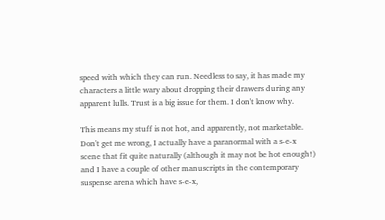speed with which they can run. Needless to say, it has made my characters a little wary about dropping their drawers during any apparent lulls. Trust is a big issue for them. I don't know why.

This means my stuff is not hot, and apparently, not marketable. Don't get me wrong, I actually have a paranormal with a s-e-x scene that fit quite naturally (although it may not be hot enough!) and I have a couple of other manuscripts in the contemporary suspense arena which have s-e-x,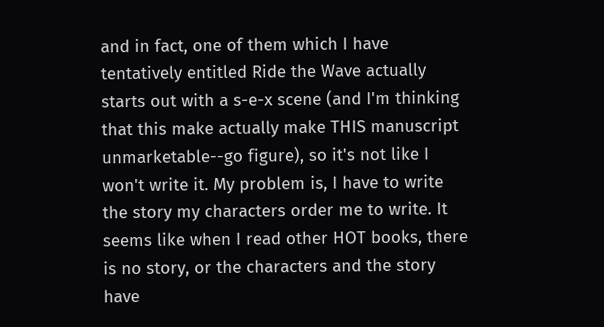and in fact, one of them which I have tentatively entitled Ride the Wave actually starts out with a s-e-x scene (and I'm thinking that this make actually make THIS manuscript unmarketable--go figure), so it's not like I won't write it. My problem is, I have to write the story my characters order me to write. It seems like when I read other HOT books, there is no story, or the characters and the story have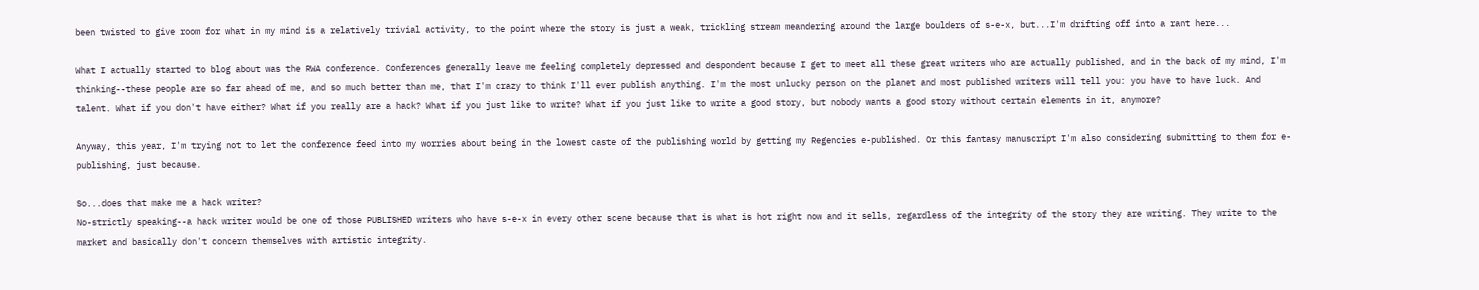been twisted to give room for what in my mind is a relatively trivial activity, to the point where the story is just a weak, trickling stream meandering around the large boulders of s-e-x, but...I'm drifting off into a rant here...

What I actually started to blog about was the RWA conference. Conferences generally leave me feeling completely depressed and despondent because I get to meet all these great writers who are actually published, and in the back of my mind, I'm thinking--these people are so far ahead of me, and so much better than me, that I'm crazy to think I'll ever publish anything. I'm the most unlucky person on the planet and most published writers will tell you: you have to have luck. And talent. What if you don't have either? What if you really are a hack? What if you just like to write? What if you just like to write a good story, but nobody wants a good story without certain elements in it, anymore?

Anyway, this year, I'm trying not to let the conference feed into my worries about being in the lowest caste of the publishing world by getting my Regencies e-published. Or this fantasy manuscript I'm also considering submitting to them for e-publishing, just because.

So...does that make me a hack writer?
No-strictly speaking--a hack writer would be one of those PUBLISHED writers who have s-e-x in every other scene because that is what is hot right now and it sells, regardless of the integrity of the story they are writing. They write to the market and basically don't concern themselves with artistic integrity.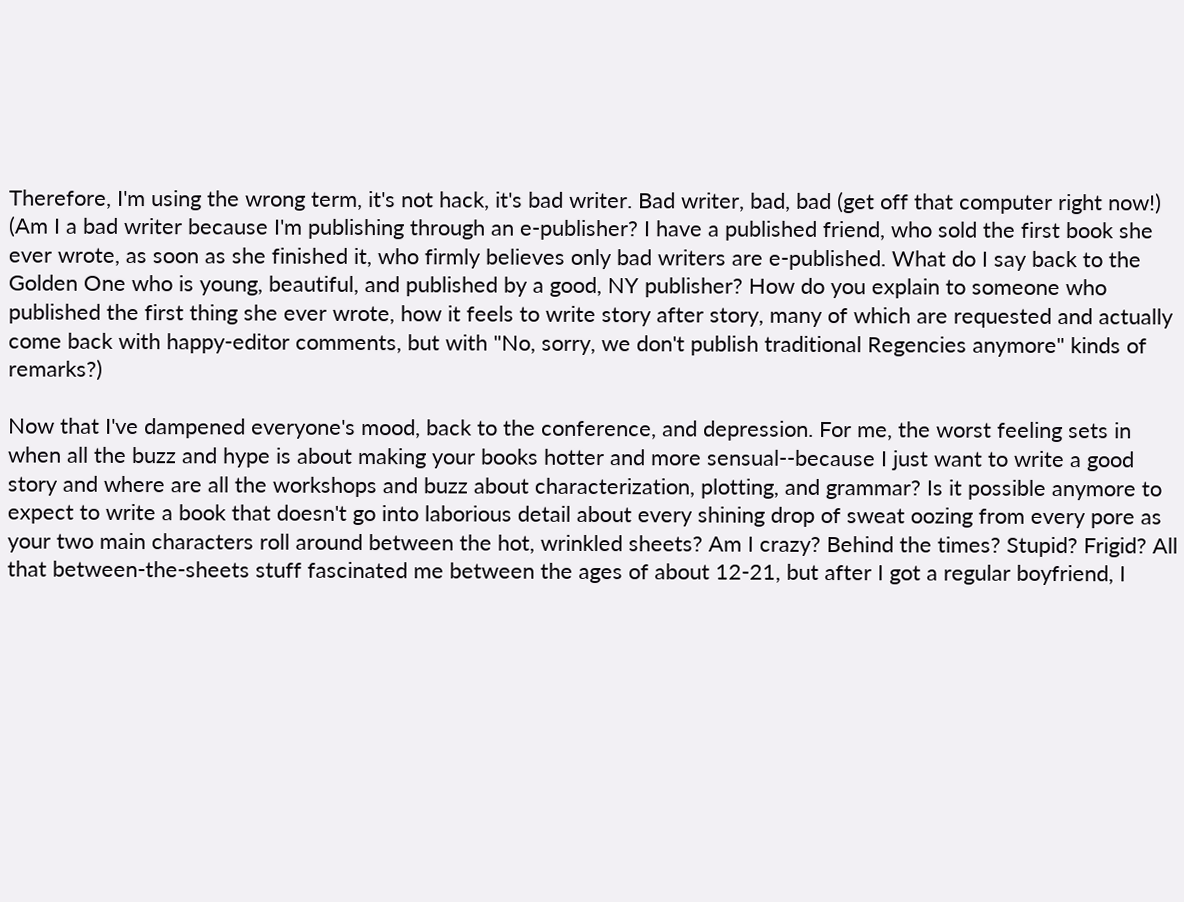Therefore, I'm using the wrong term, it's not hack, it's bad writer. Bad writer, bad, bad (get off that computer right now!)
(Am I a bad writer because I'm publishing through an e-publisher? I have a published friend, who sold the first book she ever wrote, as soon as she finished it, who firmly believes only bad writers are e-published. What do I say back to the Golden One who is young, beautiful, and published by a good, NY publisher? How do you explain to someone who published the first thing she ever wrote, how it feels to write story after story, many of which are requested and actually come back with happy-editor comments, but with "No, sorry, we don't publish traditional Regencies anymore" kinds of remarks?)

Now that I've dampened everyone's mood, back to the conference, and depression. For me, the worst feeling sets in when all the buzz and hype is about making your books hotter and more sensual--because I just want to write a good story and where are all the workshops and buzz about characterization, plotting, and grammar? Is it possible anymore to expect to write a book that doesn't go into laborious detail about every shining drop of sweat oozing from every pore as your two main characters roll around between the hot, wrinkled sheets? Am I crazy? Behind the times? Stupid? Frigid? All that between-the-sheets stuff fascinated me between the ages of about 12-21, but after I got a regular boyfriend, I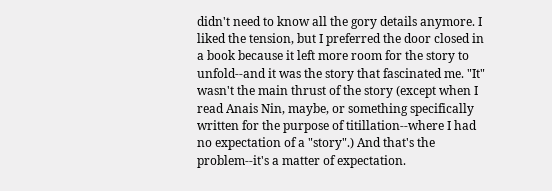didn't need to know all the gory details anymore. I liked the tension, but I preferred the door closed in a book because it left more room for the story to unfold--and it was the story that fascinated me. "It" wasn't the main thrust of the story (except when I read Anais Nin, maybe, or something specifically written for the purpose of titillation--where I had no expectation of a "story".) And that's the problem--it's a matter of expectation.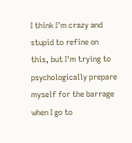I think I'm crazy and stupid to refine on this, but I'm trying to psychologically prepare myself for the barrage when I go to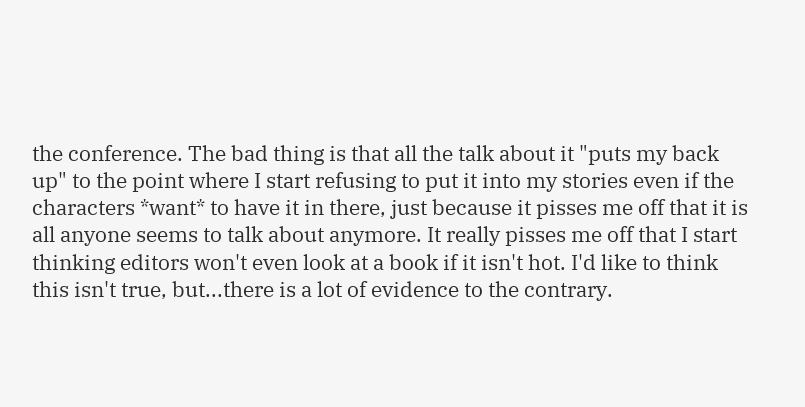the conference. The bad thing is that all the talk about it "puts my back up" to the point where I start refusing to put it into my stories even if the characters *want* to have it in there, just because it pisses me off that it is all anyone seems to talk about anymore. It really pisses me off that I start thinking editors won't even look at a book if it isn't hot. I'd like to think this isn't true, but...there is a lot of evidence to the contrary.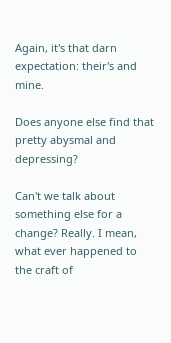Again, it's that darn expectation: their's and mine.

Does anyone else find that pretty abysmal and depressing?

Can't we talk about something else for a change? Really. I mean, what ever happened to the craft of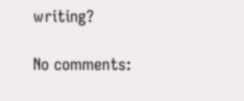writing?

No comments: